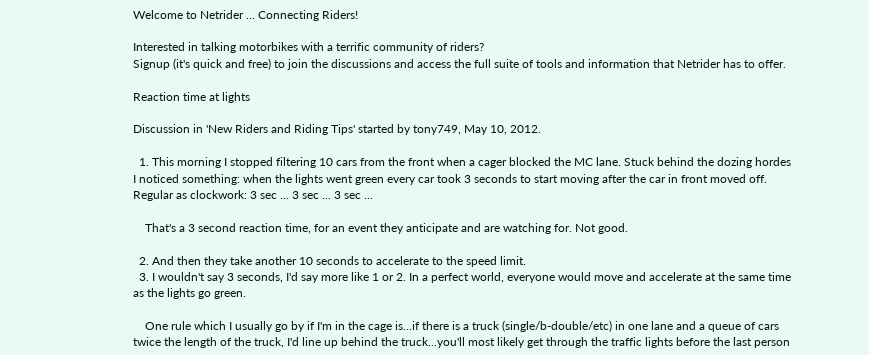Welcome to Netrider ... Connecting Riders!

Interested in talking motorbikes with a terrific community of riders?
Signup (it's quick and free) to join the discussions and access the full suite of tools and information that Netrider has to offer.

Reaction time at lights

Discussion in 'New Riders and Riding Tips' started by tony749, May 10, 2012.

  1. This morning I stopped filtering 10 cars from the front when a cager blocked the MC lane. Stuck behind the dozing hordes I noticed something: when the lights went green every car took 3 seconds to start moving after the car in front moved off. Regular as clockwork: 3 sec ... 3 sec ... 3 sec ...

    That's a 3 second reaction time, for an event they anticipate and are watching for. Not good.

  2. And then they take another 10 seconds to accelerate to the speed limit.
  3. I wouldn't say 3 seconds, I'd say more like 1 or 2. In a perfect world, everyone would move and accelerate at the same time as the lights go green.

    One rule which I usually go by if I'm in the cage is...if there is a truck (single/b-double/etc) in one lane and a queue of cars twice the length of the truck, I'd line up behind the truck...you'll most likely get through the traffic lights before the last person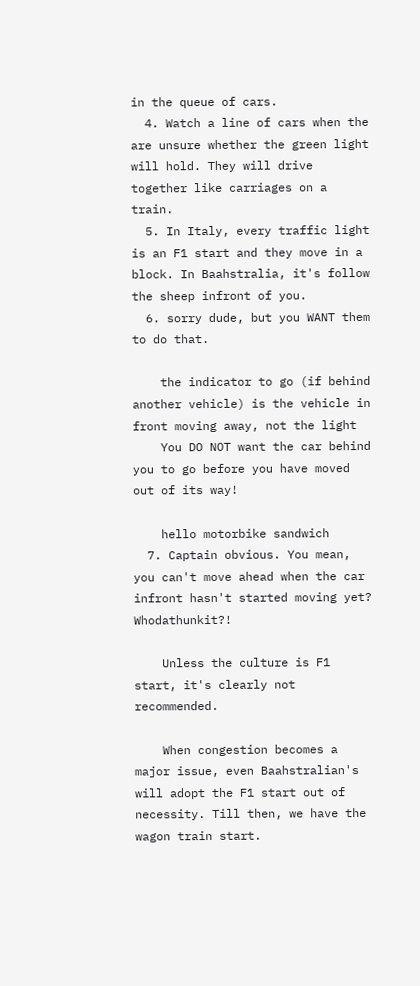in the queue of cars.
  4. Watch a line of cars when the are unsure whether the green light will hold. They will drive together like carriages on a train.
  5. In Italy, every traffic light is an F1 start and they move in a block. In Baahstralia, it's follow the sheep infront of you.
  6. sorry dude, but you WANT them to do that.

    the indicator to go (if behind another vehicle) is the vehicle in front moving away, not the light
    You DO NOT want the car behind you to go before you have moved out of its way!

    hello motorbike sandwich
  7. Captain obvious. You mean, you can't move ahead when the car infront hasn't started moving yet? Whodathunkit?!

    Unless the culture is F1 start, it's clearly not recommended.

    When congestion becomes a major issue, even Baahstralian's will adopt the F1 start out of necessity. Till then, we have the wagon train start.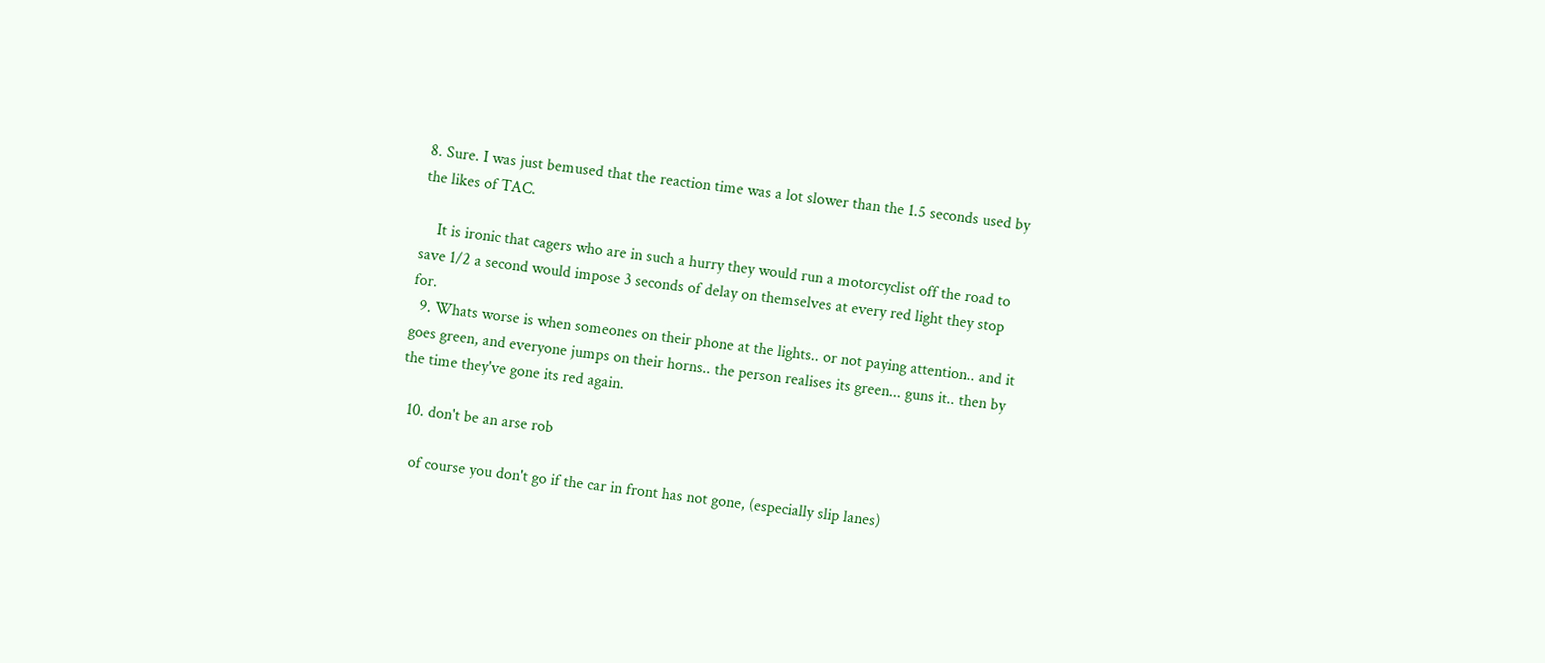8. Sure. I was just bemused that the reaction time was a lot slower than the 1.5 seconds used by the likes of TAC.

    It is ironic that cagers who are in such a hurry they would run a motorcyclist off the road to save 1/2 a second would impose 3 seconds of delay on themselves at every red light they stop for.
  9. Whats worse is when someones on their phone at the lights.. or not paying attention.. and it goes green, and everyone jumps on their horns.. the person realises its green... guns it.. then by the time they've gone its red again.

  10. don't be an arse rob

    of course you don't go if the car in front has not gone, (especially slip lanes)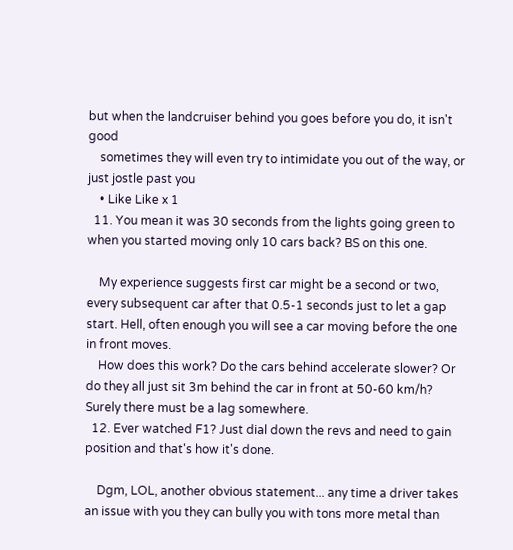but when the landcruiser behind you goes before you do, it isn't good
    sometimes they will even try to intimidate you out of the way, or just jostle past you
    • Like Like x 1
  11. You mean it was 30 seconds from the lights going green to when you started moving only 10 cars back? BS on this one.

    My experience suggests first car might be a second or two, every subsequent car after that 0.5-1 seconds just to let a gap start. Hell, often enough you will see a car moving before the one in front moves.
    How does this work? Do the cars behind accelerate slower? Or do they all just sit 3m behind the car in front at 50-60 km/h? Surely there must be a lag somewhere.
  12. Ever watched F1? Just dial down the revs and need to gain position and that's how it's done.

    Dgm, LOL, another obvious statement... any time a driver takes an issue with you they can bully you with tons more metal than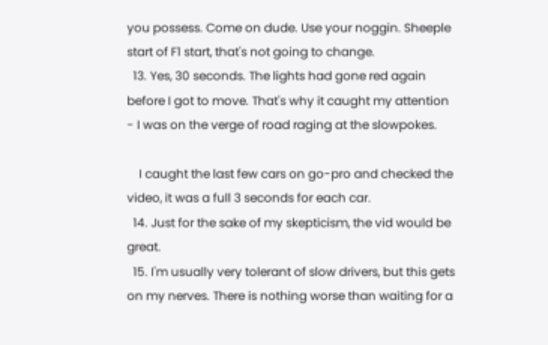you possess. Come on dude. Use your noggin. Sheeple start of F1 start, that's not going to change.
  13. Yes, 30 seconds. The lights had gone red again before I got to move. That's why it caught my attention - I was on the verge of road raging at the slowpokes.

    I caught the last few cars on go-pro and checked the video, it was a full 3 seconds for each car.
  14. Just for the sake of my skepticism, the vid would be great.
  15. I'm usually very tolerant of slow drivers, but this gets on my nerves. There is nothing worse than waiting for a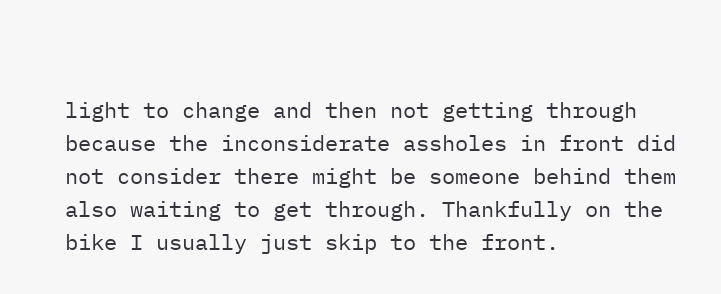light to change and then not getting through because the inconsiderate assholes in front did not consider there might be someone behind them also waiting to get through. Thankfully on the bike I usually just skip to the front.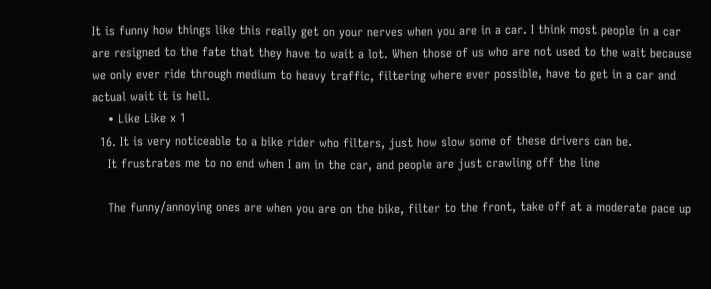It is funny how things like this really get on your nerves when you are in a car. I think most people in a car are resigned to the fate that they have to wait a lot. When those of us who are not used to the wait because we only ever ride through medium to heavy traffic, filtering where ever possible, have to get in a car and actual wait it is hell.
    • Like Like x 1
  16. It is very noticeable to a bike rider who filters, just how slow some of these drivers can be.
    It frustrates me to no end when I am in the car, and people are just crawling off the line

    The funny/annoying ones are when you are on the bike, filter to the front, take off at a moderate pace up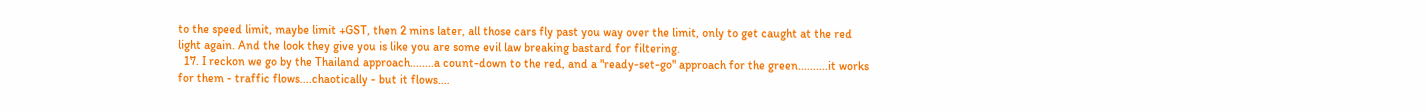to the speed limit, maybe limit +GST, then 2 mins later, all those cars fly past you way over the limit, only to get caught at the red light again. And the look they give you is like you are some evil law breaking bastard for filtering.
  17. I reckon we go by the Thailand approach........a count-down to the red, and a "ready-set-go" approach for the green..........it works for them - traffic flows....chaotically - but it flows....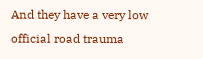And they have a very low official road trauma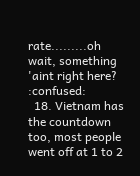rate.........oh wait, something 'aint right here? :confused:
  18. Vietnam has the countdown too, most people went off at 1 to 2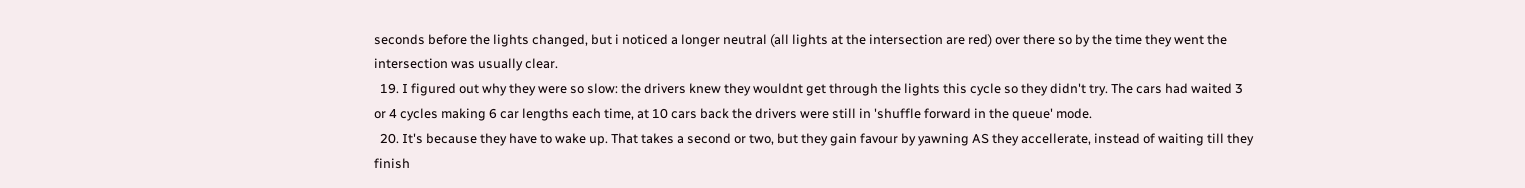seconds before the lights changed, but i noticed a longer neutral (all lights at the intersection are red) over there so by the time they went the intersection was usually clear.
  19. I figured out why they were so slow: the drivers knew they wouldnt get through the lights this cycle so they didn't try. The cars had waited 3 or 4 cycles making 6 car lengths each time, at 10 cars back the drivers were still in 'shuffle forward in the queue' mode.
  20. It's because they have to wake up. That takes a second or two, but they gain favour by yawning AS they accellerate, instead of waiting till they finish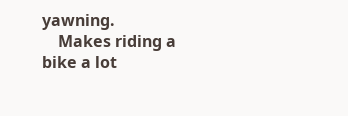yawning.
    Makes riding a bike a lot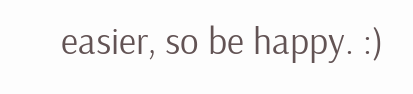easier, so be happy. :)